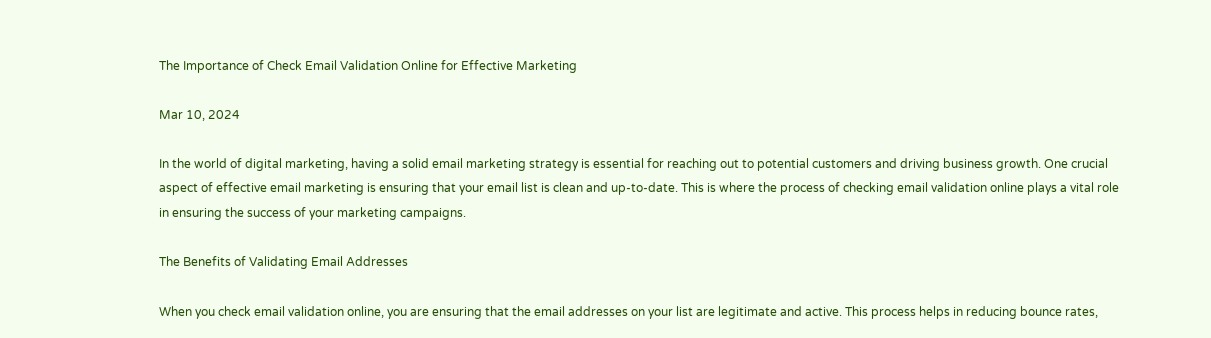The Importance of Check Email Validation Online for Effective Marketing

Mar 10, 2024

In the world of digital marketing, having a solid email marketing strategy is essential for reaching out to potential customers and driving business growth. One crucial aspect of effective email marketing is ensuring that your email list is clean and up-to-date. This is where the process of checking email validation online plays a vital role in ensuring the success of your marketing campaigns.

The Benefits of Validating Email Addresses

When you check email validation online, you are ensuring that the email addresses on your list are legitimate and active. This process helps in reducing bounce rates,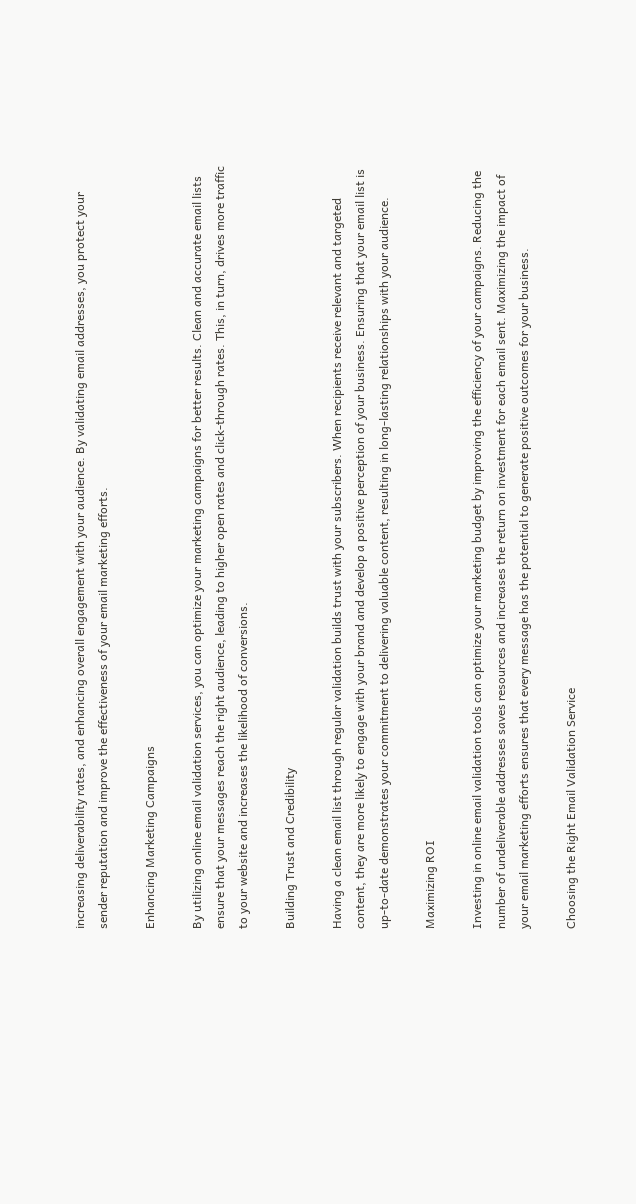increasing deliverability rates, and enhancing overall engagement with your audience. By validating email addresses, you protect your sender reputation and improve the effectiveness of your email marketing efforts.

Enhancing Marketing Campaigns

By utilizing online email validation services, you can optimize your marketing campaigns for better results. Clean and accurate email lists ensure that your messages reach the right audience, leading to higher open rates and click-through rates. This, in turn, drives more traffic to your website and increases the likelihood of conversions.

Building Trust and Credibility

Having a clean email list through regular validation builds trust with your subscribers. When recipients receive relevant and targeted content, they are more likely to engage with your brand and develop a positive perception of your business. Ensuring that your email list is up-to-date demonstrates your commitment to delivering valuable content, resulting in long-lasting relationships with your audience.

Maximizing ROI

Investing in online email validation tools can optimize your marketing budget by improving the efficiency of your campaigns. Reducing the number of undeliverable addresses saves resources and increases the return on investment for each email sent. Maximizing the impact of your email marketing efforts ensures that every message has the potential to generate positive outcomes for your business.

Choosing the Right Email Validation Service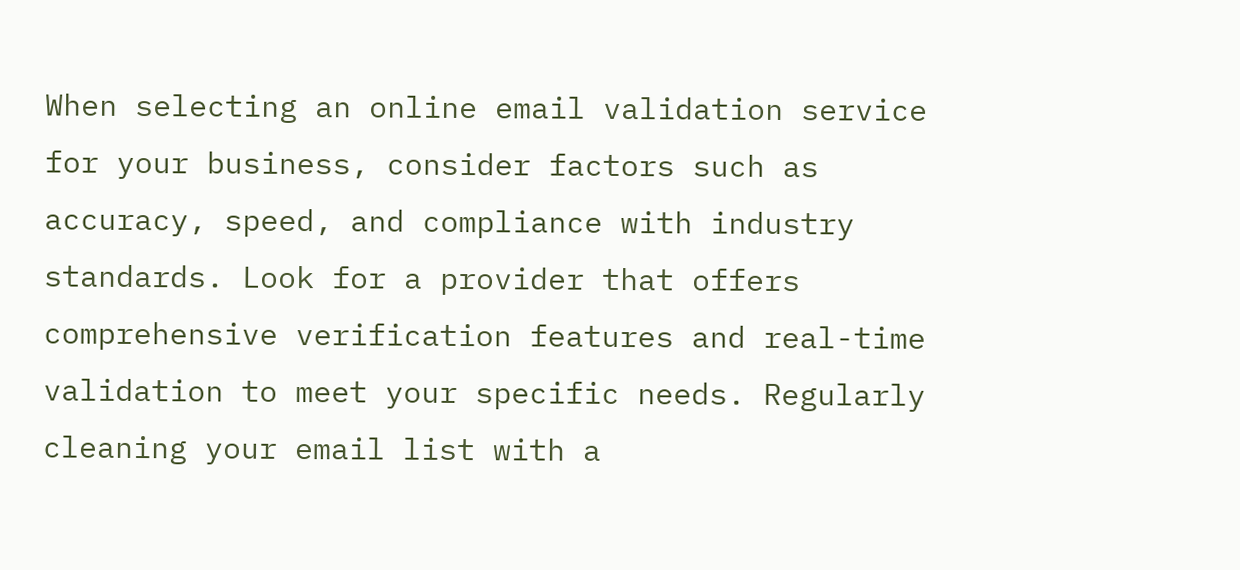When selecting an online email validation service for your business, consider factors such as accuracy, speed, and compliance with industry standards. Look for a provider that offers comprehensive verification features and real-time validation to meet your specific needs. Regularly cleaning your email list with a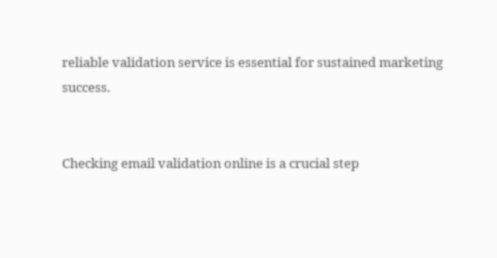reliable validation service is essential for sustained marketing success.


Checking email validation online is a crucial step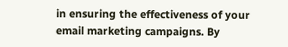in ensuring the effectiveness of your email marketing campaigns. By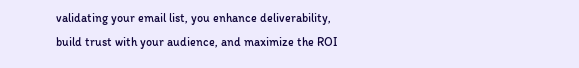validating your email list, you enhance deliverability, build trust with your audience, and maximize the ROI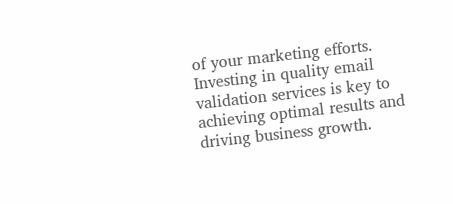of your marketing efforts. Investing in quality email validation services is key to achieving optimal results and driving business growth.